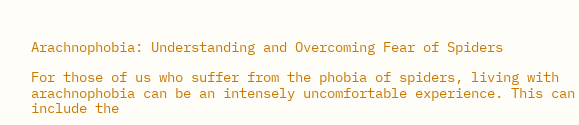Arachnophobia: Understanding and Overcoming Fear of Spiders

For those of us who suffer from the phobia of spiders, living with arachnophobia can be an intensely uncomfortable experience. This can include the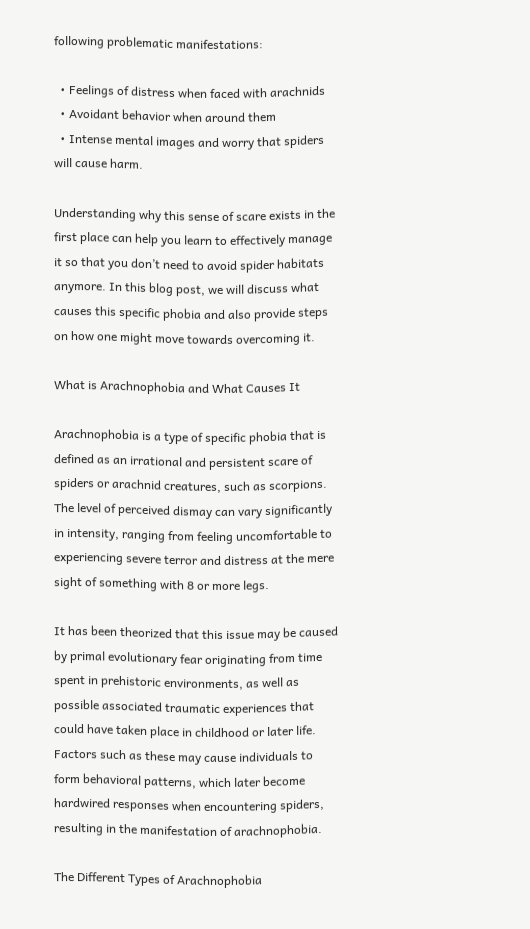following problematic manifestations:

  • Feelings of distress when faced with arachnids
  • Avoidant behavior when around them
  • Intense mental images and worry that spiders will cause harm.

Understanding why this sense of scare exists in the first place can help you learn to effectively manage it so that you don’t need to avoid spider habitats anymore. In this blog post, we will discuss what causes this specific phobia and also provide steps on how one might move towards overcoming it.

What is Arachnophobia and What Causes It

Arachnophobia is a type of specific phobia that is defined as an irrational and persistent scare of spiders or arachnid creatures, such as scorpions. The level of perceived dismay can vary significantly in intensity, ranging from feeling uncomfortable to experiencing severe terror and distress at the mere sight of something with 8 or more legs.

It has been theorized that this issue may be caused by primal evolutionary fear originating from time spent in prehistoric environments, as well as possible associated traumatic experiences that could have taken place in childhood or later life. Factors such as these may cause individuals to form behavioral patterns, which later become hardwired responses when encountering spiders, resulting in the manifestation of arachnophobia.

The Different Types of Arachnophobia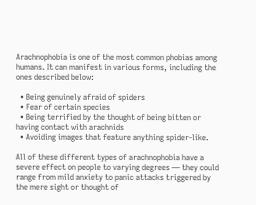Arachnophobia is one of the most common phobias among humans. It can manifest in various forms, including the ones described below:

  • Being genuinely afraid of spiders
  • Fear of certain species
  • Being terrified by the thought of being bitten or having contact with arachnids
  • Avoiding images that feature anything spider-like.

All of these different types of arachnophobia have a severe effect on people to varying degrees — they could range from mild anxiety to panic attacks triggered by the mere sight or thought of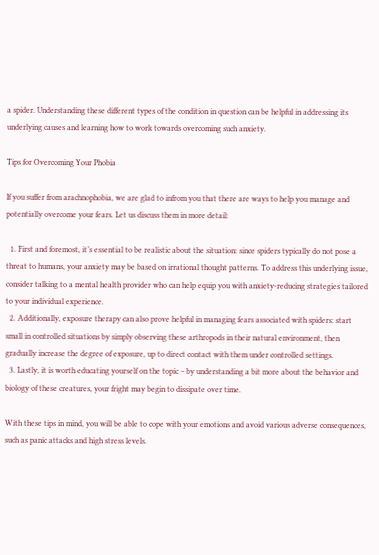a spider. Understanding these different types of the condition in question can be helpful in addressing its underlying causes and learning how to work towards overcoming such anxiety.

Tips for Overcoming Your Phobia

If you suffer from arachnophobia, we are glad to infrom you that there are ways to help you manage and potentially overcome your fears. Let us discuss them in more detail:

  1. First and foremost, it’s essential to be realistic about the situation: since spiders typically do not pose a threat to humans, your anxiety may be based on irrational thought patterns. To address this underlying issue, consider talking to a mental health provider who can help equip you with anxiety-reducing strategies tailored to your individual experience.
  2. Additionally, exposure therapy can also prove helpful in managing fears associated with spiders: start small in controlled situations by simply observing these arthropods in their natural environment, then gradually increase the degree of exposure, up to direct contact with them under controlled settings.
  3. Lastly, it is worth educating yourself on the topic – by understanding a bit more about the behavior and biology of these creatures, your fright may begin to dissipate over time.

With these tips in mind, you will be able to cope with your emotions and avoid various adverse consequences, such as panic attacks and high stress levels.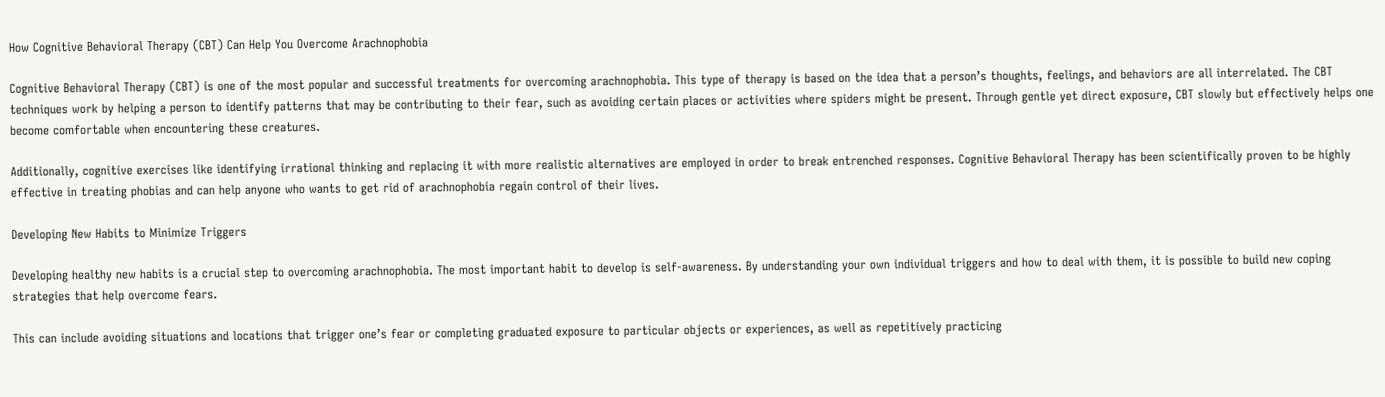How Cognitive Behavioral Therapy (CBT) Can Help You Overcome Arachnophobia

Cognitive Behavioral Therapy (CBT) is one of the most popular and successful treatments for overcoming arachnophobia. This type of therapy is based on the idea that a person’s thoughts, feelings, and behaviors are all interrelated. The CBT techniques work by helping a person to identify patterns that may be contributing to their fear, such as avoiding certain places or activities where spiders might be present. Through gentle yet direct exposure, CBT slowly but effectively helps one become comfortable when encountering these creatures.

Additionally, cognitive exercises like identifying irrational thinking and replacing it with more realistic alternatives are employed in order to break entrenched responses. Cognitive Behavioral Therapy has been scientifically proven to be highly effective in treating phobias and can help anyone who wants to get rid of arachnophobia regain control of their lives.

Developing New Habits to Minimize Triggers

Developing healthy new habits is a crucial step to overcoming arachnophobia. The most important habit to develop is self-awareness. By understanding your own individual triggers and how to deal with them, it is possible to build new coping strategies that help overcome fears.

This can include avoiding situations and locations that trigger one’s fear or completing graduated exposure to particular objects or experiences, as well as repetitively practicing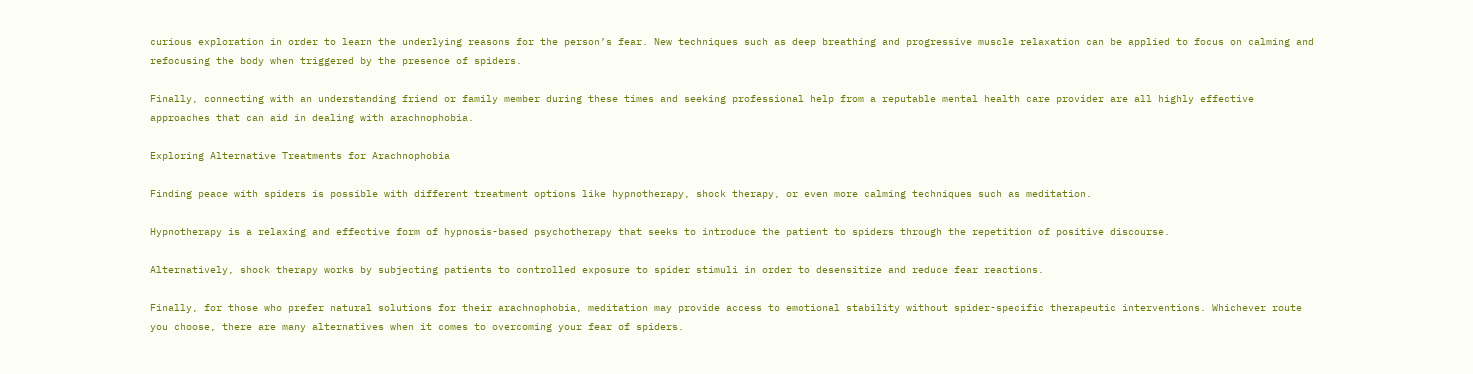curious exploration in order to learn the underlying reasons for the person’s fear. New techniques such as deep breathing and progressive muscle relaxation can be applied to focus on calming and refocusing the body when triggered by the presence of spiders.

Finally, connecting with an understanding friend or family member during these times and seeking professional help from a reputable mental health care provider are all highly effective approaches that can aid in dealing with arachnophobia.

Exploring Alternative Treatments for Arachnophobia

Finding peace with spiders is possible with different treatment options like hypnotherapy, shock therapy, or even more calming techniques such as meditation.

Hypnotherapy is a relaxing and effective form of hypnosis-based psychotherapy that seeks to introduce the patient to spiders through the repetition of positive discourse.

Alternatively, shock therapy works by subjecting patients to controlled exposure to spider stimuli in order to desensitize and reduce fear reactions.

Finally, for those who prefer natural solutions for their arachnophobia, meditation may provide access to emotional stability without spider-specific therapeutic interventions. Whichever route you choose, there are many alternatives when it comes to overcoming your fear of spiders.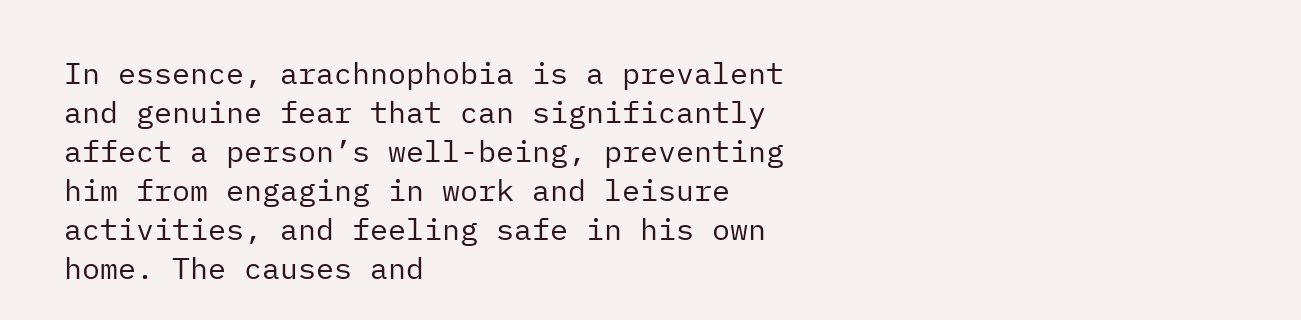In essence, arachnophobia is a prevalent and genuine fear that can significantly affect a person’s well-being, preventing him from engaging in work and leisure activities, and feeling safe in his own home. The causes and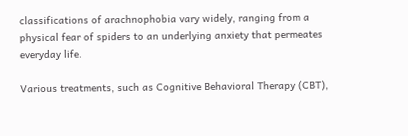classifications of arachnophobia vary widely, ranging from a physical fear of spiders to an underlying anxiety that permeates everyday life.

Various treatments, such as Cognitive Behavioral Therapy (CBT),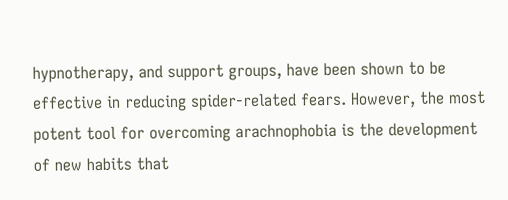hypnotherapy, and support groups, have been shown to be effective in reducing spider-related fears. However, the most potent tool for overcoming arachnophobia is the development of new habits that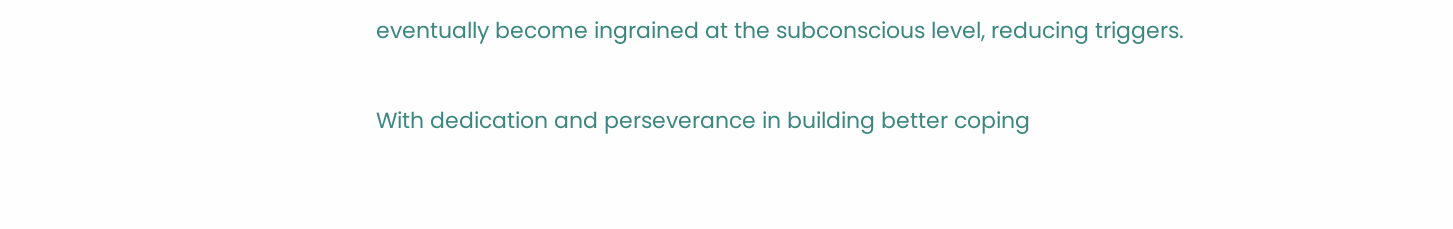eventually become ingrained at the subconscious level, reducing triggers.

With dedication and perseverance in building better coping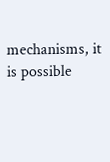mechanisms, it is possible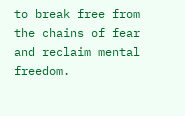to break free from the chains of fear and reclaim mental freedom.